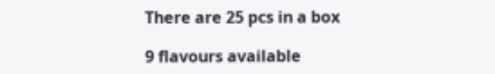There are 25 pcs in a box

9 flavours available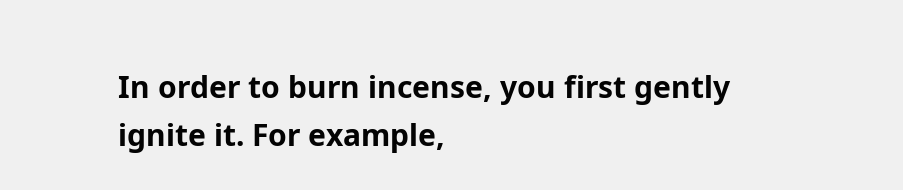In order to burn incense, you first gently ignite it. For example,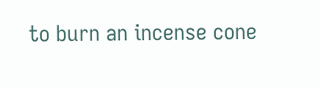to burn an incense cone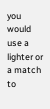you would use a lighter or a match to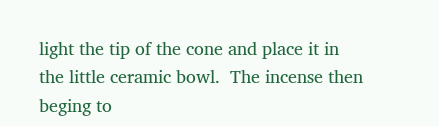light the tip of the cone and place it in the little ceramic bowl.  The incense then beging to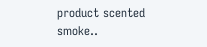product scented smoke..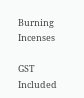Burning Incenses

GST Included